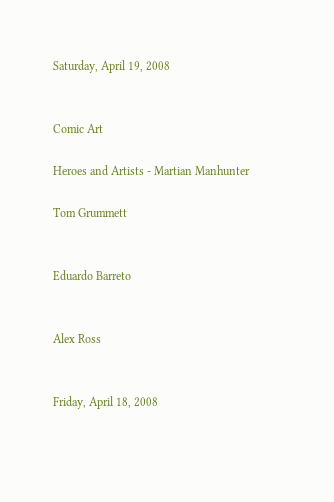Saturday, April 19, 2008


Comic Art

Heroes and Artists - Martian Manhunter

Tom Grummett


Eduardo Barreto


Alex Ross


Friday, April 18, 2008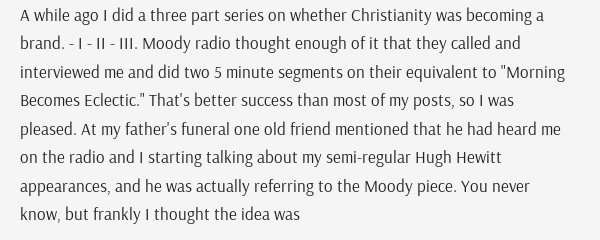A while ago I did a three part series on whether Christianity was becoming a brand. - I - II - III. Moody radio thought enough of it that they called and interviewed me and did two 5 minute segments on their equivalent to "Morning Becomes Eclectic." That's better success than most of my posts, so I was pleased. At my father's funeral one old friend mentioned that he had heard me on the radio and I starting talking about my semi-regular Hugh Hewitt appearances, and he was actually referring to the Moody piece. You never know, but frankly I thought the idea was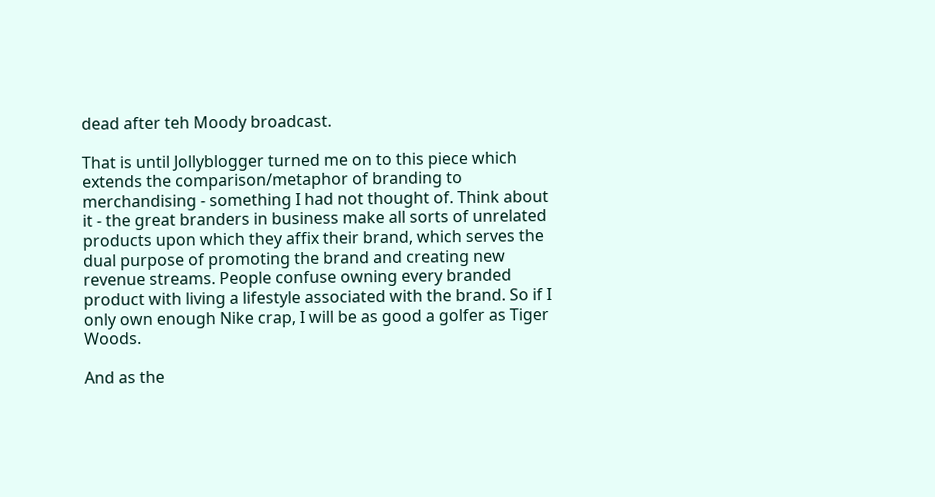dead after teh Moody broadcast.

That is until Jollyblogger turned me on to this piece which extends the comparison/metaphor of branding to merchandising - something I had not thought of. Think about it - the great branders in business make all sorts of unrelated products upon which they affix their brand, which serves the dual purpose of promoting the brand and creating new revenue streams. People confuse owning every branded product with living a lifestyle associated with the brand. So if I only own enough Nike crap, I will be as good a golfer as Tiger Woods.

And as the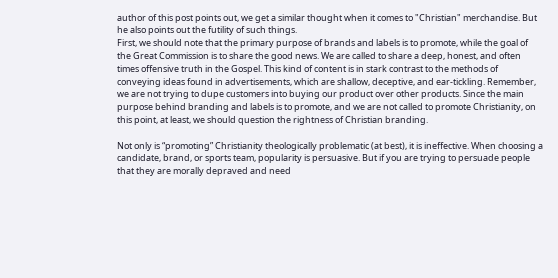author of this post points out, we get a similar thought when it comes to "Christian" merchandise. But he also points out the futility of such things.
First, we should note that the primary purpose of brands and labels is to promote, while the goal of the Great Commission is to share the good news. We are called to share a deep, honest, and often times offensive truth in the Gospel. This kind of content is in stark contrast to the methods of conveying ideas found in advertisements, which are shallow, deceptive, and ear-tickling. Remember, we are not trying to dupe customers into buying our product over other products. Since the main purpose behind branding and labels is to promote, and we are not called to promote Christianity, on this point, at least, we should question the rightness of Christian branding.

Not only is “promoting” Christianity theologically problematic (at best), it is ineffective. When choosing a candidate, brand, or sports team, popularity is persuasive. But if you are trying to persuade people that they are morally depraved and need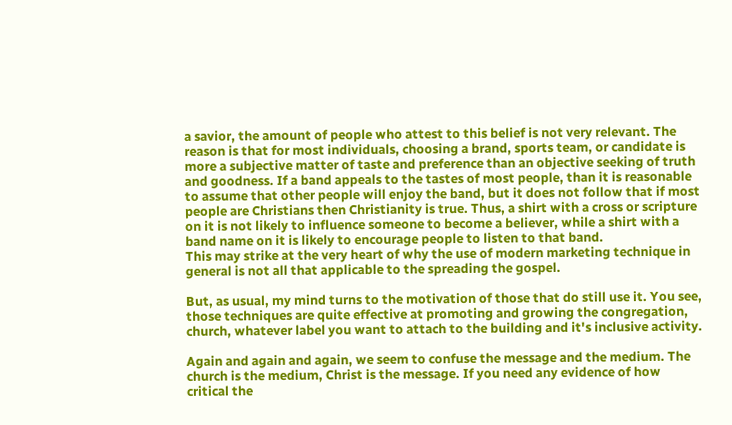a savior, the amount of people who attest to this belief is not very relevant. The reason is that for most individuals, choosing a brand, sports team, or candidate is more a subjective matter of taste and preference than an objective seeking of truth and goodness. If a band appeals to the tastes of most people, than it is reasonable to assume that other people will enjoy the band, but it does not follow that if most people are Christians then Christianity is true. Thus, a shirt with a cross or scripture on it is not likely to influence someone to become a believer, while a shirt with a band name on it is likely to encourage people to listen to that band.
This may strike at the very heart of why the use of modern marketing technique in general is not all that applicable to the spreading the gospel.

But, as usual, my mind turns to the motivation of those that do still use it. You see, those techniques are quite effective at promoting and growing the congregation, church, whatever label you want to attach to the building and it's inclusive activity.

Again and again and again, we seem to confuse the message and the medium. The church is the medium, Christ is the message. If you need any evidence of how critical the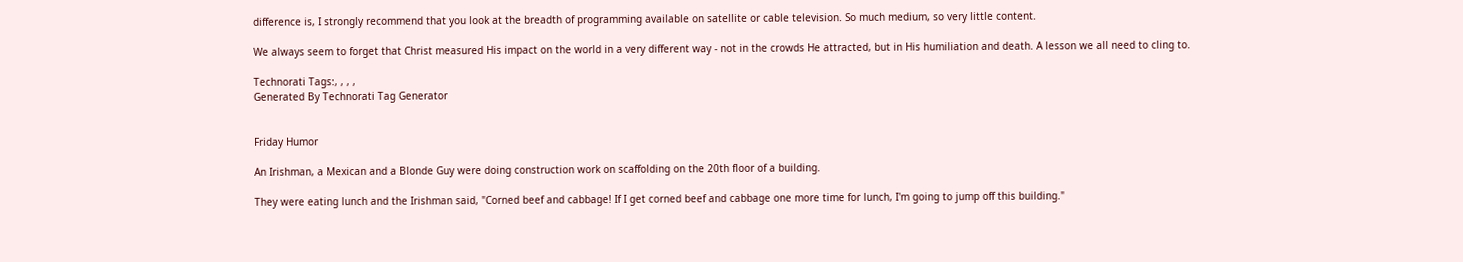difference is, I strongly recommend that you look at the breadth of programming available on satellite or cable television. So much medium, so very little content.

We always seem to forget that Christ measured His impact on the world in a very different way - not in the crowds He attracted, but in His humiliation and death. A lesson we all need to cling to.

Technorati Tags:, , , ,
Generated By Technorati Tag Generator


Friday Humor

An Irishman, a Mexican and a Blonde Guy were doing construction work on scaffolding on the 20th floor of a building.

They were eating lunch and the Irishman said, "Corned beef and cabbage! If I get corned beef and cabbage one more time for lunch, I'm going to jump off this building."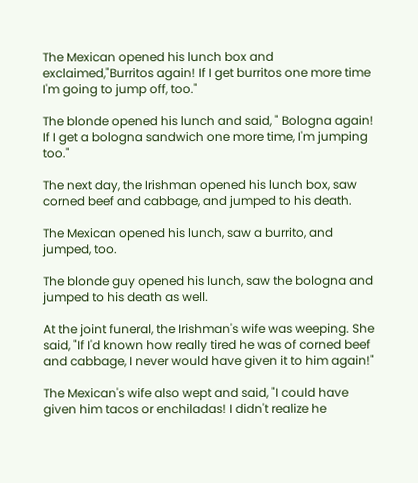The Mexican opened his lunch box and exclaimed,"Burritos again! If I get burritos one more time I'm going to jump off, too."

The blonde opened his lunch and said, " Bologna again! If I get a bologna sandwich one more time, I'm jumping too."

The next day, the Irishman opened his lunch box, saw corned beef and cabbage, and jumped to his death.

The Mexican opened his lunch, saw a burrito, and jumped, too.

The blonde guy opened his lunch, saw the bologna and jumped to his death as well.

At the joint funeral, the Irishman's wife was weeping. She said, "If I'd known how really tired he was of corned beef and cabbage, I never would have given it to him again!"

The Mexican's wife also wept and said, "I could have given him tacos or enchiladas! I didn't realize he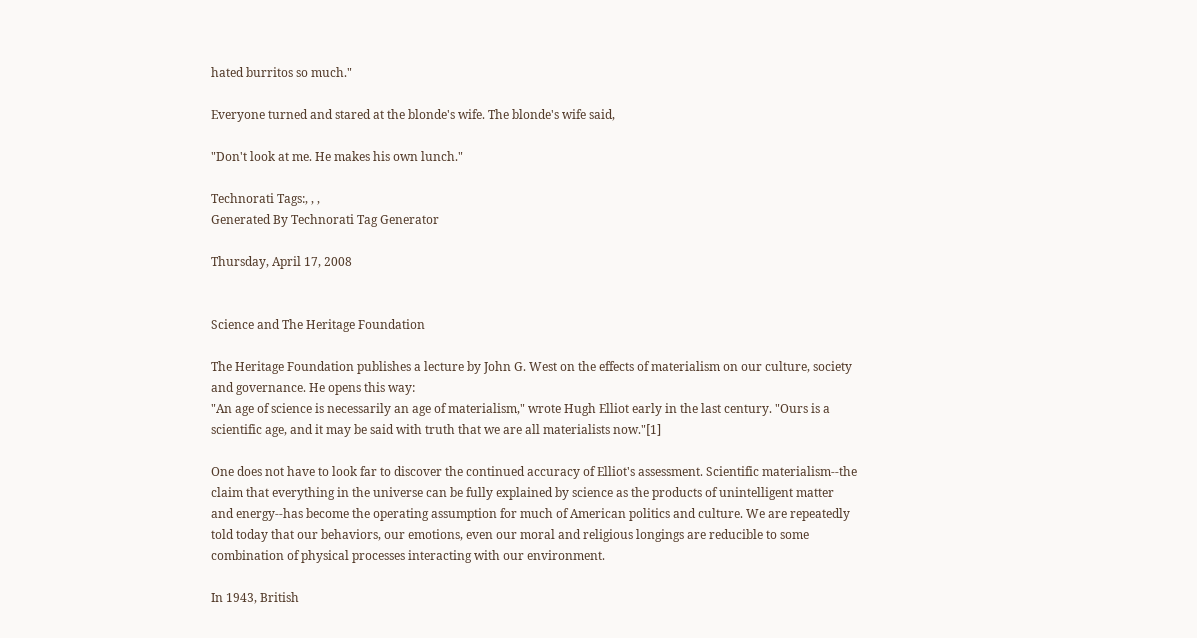hated burritos so much."

Everyone turned and stared at the blonde's wife. The blonde's wife said,

"Don't look at me. He makes his own lunch."

Technorati Tags:, , ,
Generated By Technorati Tag Generator

Thursday, April 17, 2008


Science and The Heritage Foundation

The Heritage Foundation publishes a lecture by John G. West on the effects of materialism on our culture, society and governance. He opens this way:
"An age of science is necessarily an age of materialism," wrote Hugh Elliot early in the last century. "Ours is a scientific age, and it may be said with truth that we are all materialists now."[1]

One does not have to look far to discover the continued accuracy of Elliot's assessment. Scientific materialism--the claim that everything in the universe can be fully explained by science as the products of unintelligent matter and energy--has become the operating assumption for much of American politics and culture. We are repeatedly told today that our behaviors, our emotions, even our moral and religious longings are reducible to some combination of physical processes interacting with our environment.

In 1943, British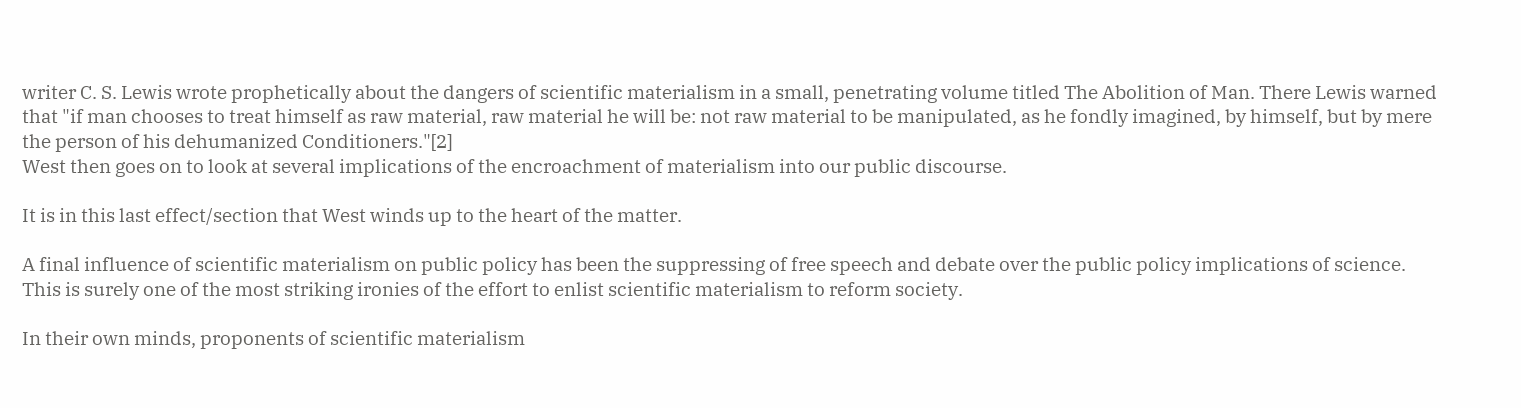writer C. S. Lewis wrote prophetically about the dangers of scientific materialism in a small, penetrating volume titled The Abolition of Man. There Lewis warned that "if man chooses to treat himself as raw material, raw material he will be: not raw material to be manipulated, as he fondly imagined, by himself, but by mere the person of his dehumanized Conditioners."[2]
West then goes on to look at several implications of the encroachment of materialism into our public discourse.

It is in this last effect/section that West winds up to the heart of the matter.

A final influence of scientific materialism on public policy has been the suppressing of free speech and debate over the public policy implications of science. This is surely one of the most striking ironies of the effort to enlist scientific materialism to reform society.

In their own minds, proponents of scientific materialism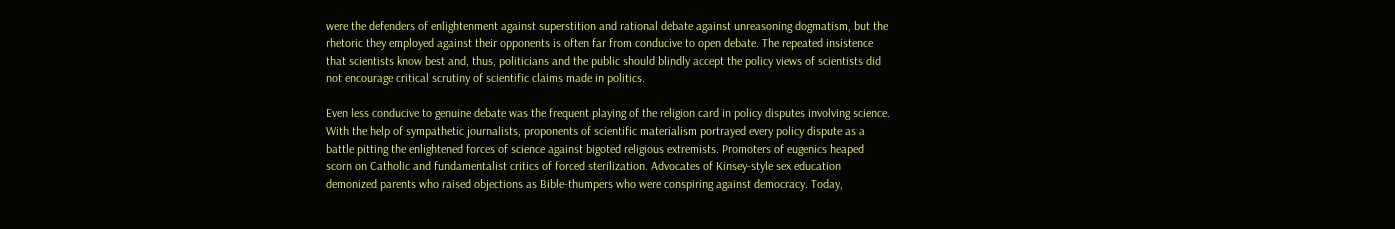were the defenders of enlightenment against superstition and rational debate against unreasoning dogmatism, but the rhetoric they employed against their opponents is often far from conducive to open debate. The repeated insistence that scientists know best and, thus, politicians and the public should blindly accept the policy views of scientists did not encourage critical scrutiny of scientific claims made in politics.

Even less conducive to genuine debate was the frequent playing of the religion card in policy disputes involving science. With the help of sympathetic journalists, proponents of scientific materialism portrayed every policy dispute as a battle pitting the enlightened forces of science against bigoted religious extremists. Promoters of eugenics heaped scorn on Catholic and fundamentalist critics of forced sterilization. Advocates of Kinsey-style sex education demonized parents who raised objections as Bible-thumpers who were conspiring against democracy. Today,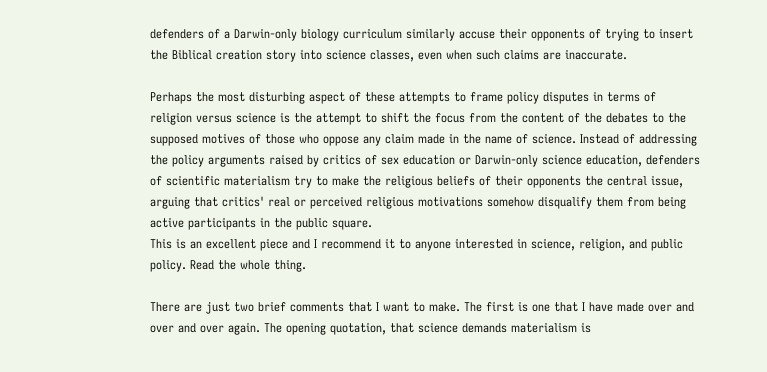defenders of a Darwin-only biology curriculum similarly accuse their opponents of trying to insert the Biblical creation story into science classes, even when such claims are inaccurate.

Perhaps the most disturbing aspect of these attempts to frame policy disputes in terms of religion versus science is the attempt to shift the focus from the content of the debates to the supposed motives of those who oppose any claim made in the name of science. Instead of addressing the policy arguments raised by critics of sex education or Darwin-only science education, defenders of scientific materialism try to make the religious beliefs of their opponents the central issue, arguing that critics' real or perceived religious motivations somehow disqualify them from being active participants in the public square.
This is an excellent piece and I recommend it to anyone interested in science, religion, and public policy. Read the whole thing.

There are just two brief comments that I want to make. The first is one that I have made over and over and over again. The opening quotation, that science demands materialism is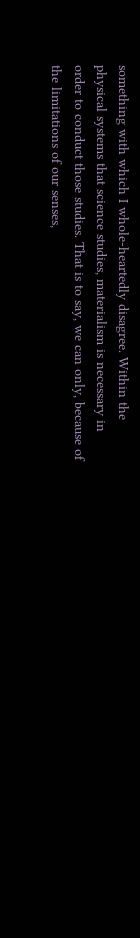something with which I whole-heartedly disagree. Within the physical systems that science studies, materialism is necessary in order to conduct those studies. That is to say, we can only, because of the limitations of our senses,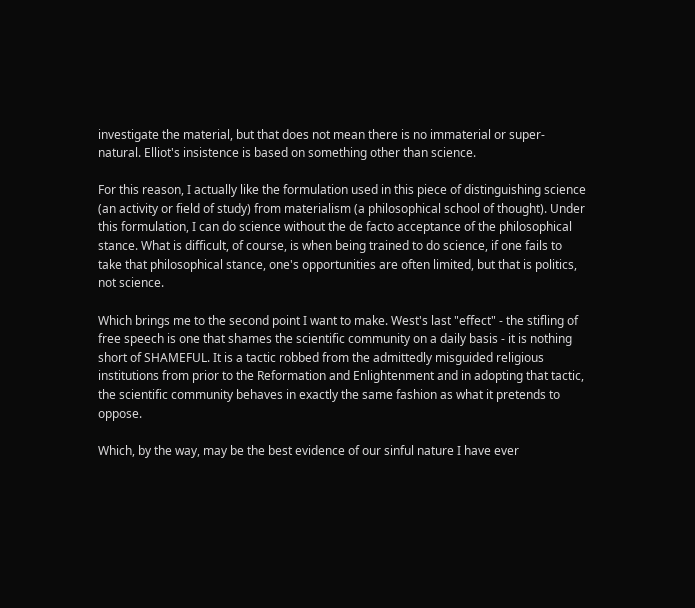investigate the material, but that does not mean there is no immaterial or super-natural. Elliot's insistence is based on something other than science.

For this reason, I actually like the formulation used in this piece of distinguishing science (an activity or field of study) from materialism (a philosophical school of thought). Under this formulation, I can do science without the de facto acceptance of the philosophical stance. What is difficult, of course, is when being trained to do science, if one fails to take that philosophical stance, one's opportunities are often limited, but that is politics, not science.

Which brings me to the second point I want to make. West's last "effect" - the stifling of free speech is one that shames the scientific community on a daily basis - it is nothing short of SHAMEFUL. It is a tactic robbed from the admittedly misguided religious institutions from prior to the Reformation and Enlightenment and in adopting that tactic, the scientific community behaves in exactly the same fashion as what it pretends to oppose.

Which, by the way, may be the best evidence of our sinful nature I have ever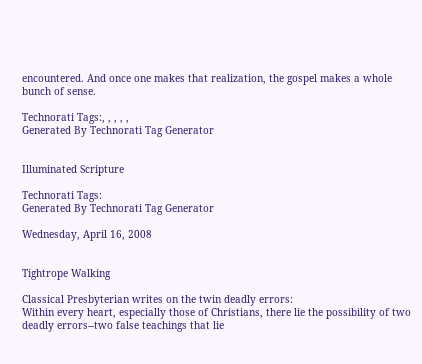encountered. And once one makes that realization, the gospel makes a whole bunch of sense.

Technorati Tags:, , , , ,
Generated By Technorati Tag Generator


Illuminated Scripture

Technorati Tags:
Generated By Technorati Tag Generator

Wednesday, April 16, 2008


Tightrope Walking

Classical Presbyterian writes on the twin deadly errors:
Within every heart, especially those of Christians, there lie the possibility of two deadly errors--two false teachings that lie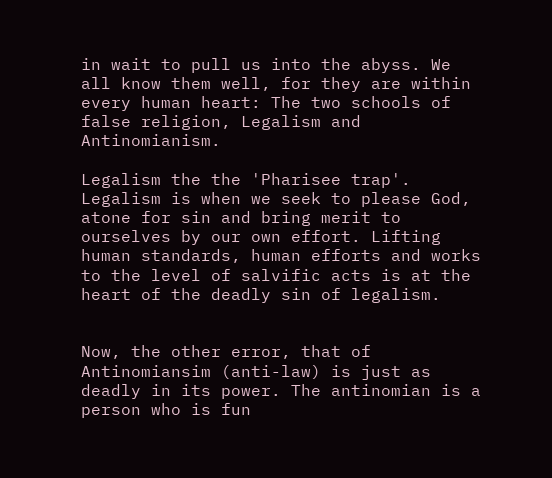in wait to pull us into the abyss. We all know them well, for they are within every human heart: The two schools of false religion, Legalism and Antinomianism.

Legalism the the 'Pharisee trap'. Legalism is when we seek to please God, atone for sin and bring merit to ourselves by our own effort. Lifting human standards, human efforts and works to the level of salvific acts is at the heart of the deadly sin of legalism.


Now, the other error, that of Antinomiansim (anti-law) is just as deadly in its power. The antinomian is a person who is fun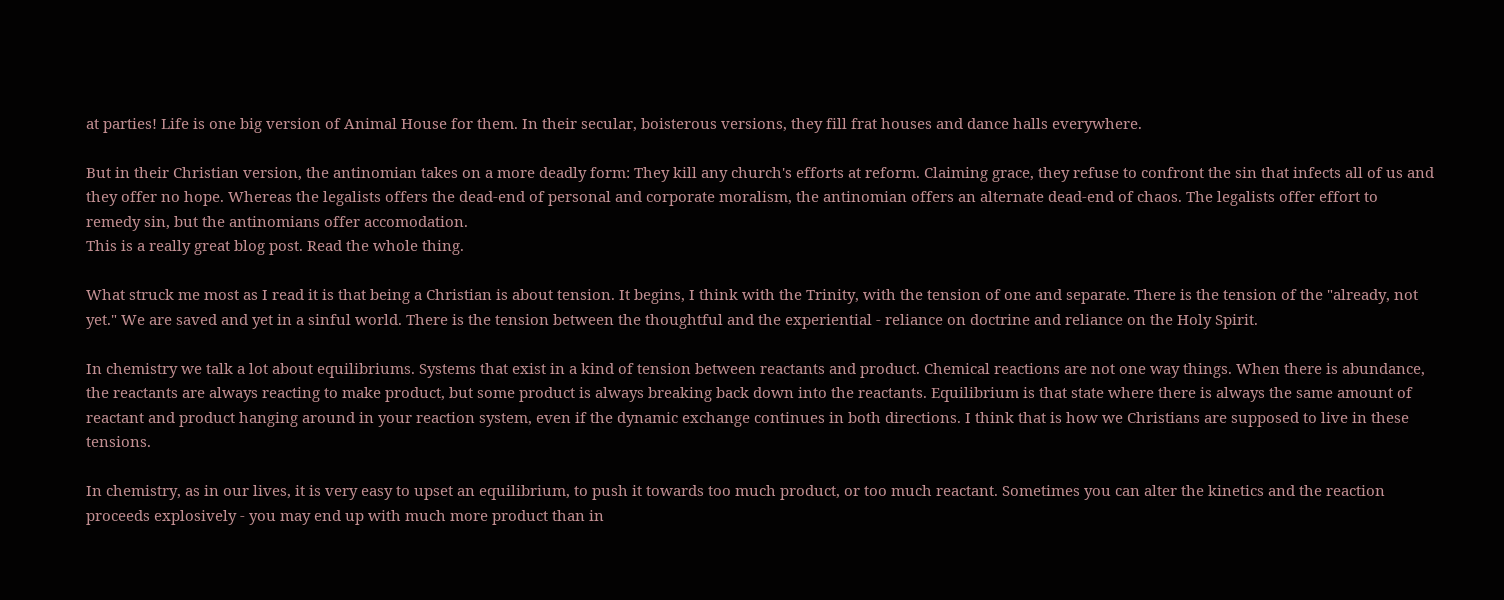at parties! Life is one big version of Animal House for them. In their secular, boisterous versions, they fill frat houses and dance halls everywhere.

But in their Christian version, the antinomian takes on a more deadly form: They kill any church's efforts at reform. Claiming grace, they refuse to confront the sin that infects all of us and they offer no hope. Whereas the legalists offers the dead-end of personal and corporate moralism, the antinomian offers an alternate dead-end of chaos. The legalists offer effort to remedy sin, but the antinomians offer accomodation.
This is a really great blog post. Read the whole thing.

What struck me most as I read it is that being a Christian is about tension. It begins, I think with the Trinity, with the tension of one and separate. There is the tension of the "already, not yet." We are saved and yet in a sinful world. There is the tension between the thoughtful and the experiential - reliance on doctrine and reliance on the Holy Spirit.

In chemistry we talk a lot about equilibriums. Systems that exist in a kind of tension between reactants and product. Chemical reactions are not one way things. When there is abundance, the reactants are always reacting to make product, but some product is always breaking back down into the reactants. Equilibrium is that state where there is always the same amount of reactant and product hanging around in your reaction system, even if the dynamic exchange continues in both directions. I think that is how we Christians are supposed to live in these tensions.

In chemistry, as in our lives, it is very easy to upset an equilibrium, to push it towards too much product, or too much reactant. Sometimes you can alter the kinetics and the reaction proceeds explosively - you may end up with much more product than in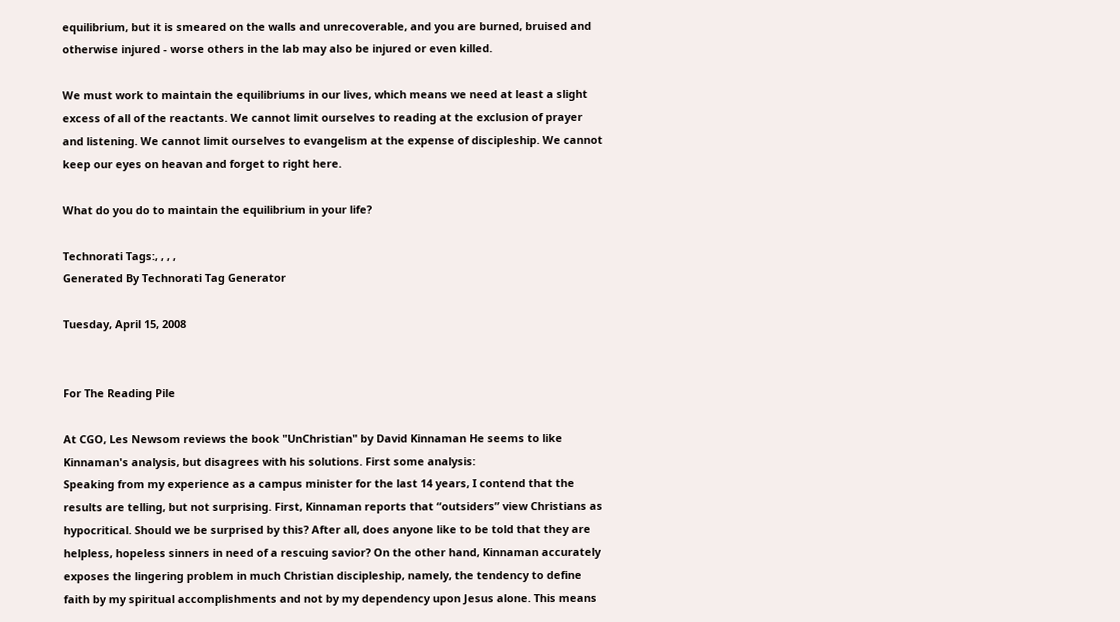equilibrium, but it is smeared on the walls and unrecoverable, and you are burned, bruised and otherwise injured - worse others in the lab may also be injured or even killed.

We must work to maintain the equilibriums in our lives, which means we need at least a slight excess of all of the reactants. We cannot limit ourselves to reading at the exclusion of prayer and listening. We cannot limit ourselves to evangelism at the expense of discipleship. We cannot keep our eyes on heavan and forget to right here.

What do you do to maintain the equilibrium in your life?

Technorati Tags:, , , ,
Generated By Technorati Tag Generator

Tuesday, April 15, 2008


For The Reading Pile

At CGO, Les Newsom reviews the book "UnChristian" by David Kinnaman He seems to like Kinnaman's analysis, but disagrees with his solutions. First some analysis:
Speaking from my experience as a campus minister for the last 14 years, I contend that the results are telling, but not surprising. First, Kinnaman reports that “outsiders” view Christians as hypocritical. Should we be surprised by this? After all, does anyone like to be told that they are helpless, hopeless sinners in need of a rescuing savior? On the other hand, Kinnaman accurately exposes the lingering problem in much Christian discipleship, namely, the tendency to define faith by my spiritual accomplishments and not by my dependency upon Jesus alone. This means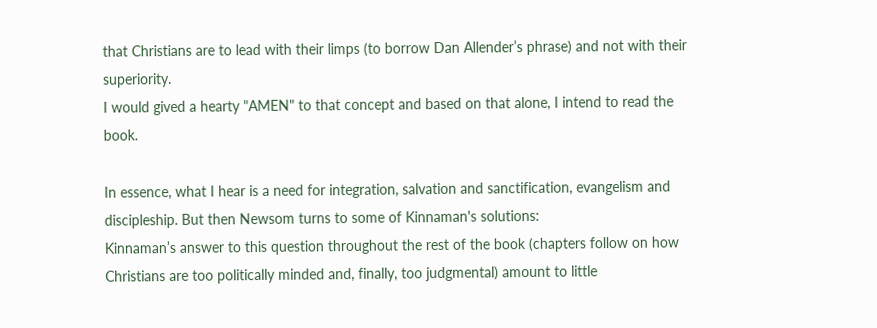that Christians are to lead with their limps (to borrow Dan Allender’s phrase) and not with their superiority.
I would gived a hearty "AMEN" to that concept and based on that alone, I intend to read the book.

In essence, what I hear is a need for integration, salvation and sanctification, evangelism and discipleship. But then Newsom turns to some of Kinnaman's solutions:
Kinnaman’s answer to this question throughout the rest of the book (chapters follow on how Christians are too politically minded and, finally, too judgmental) amount to little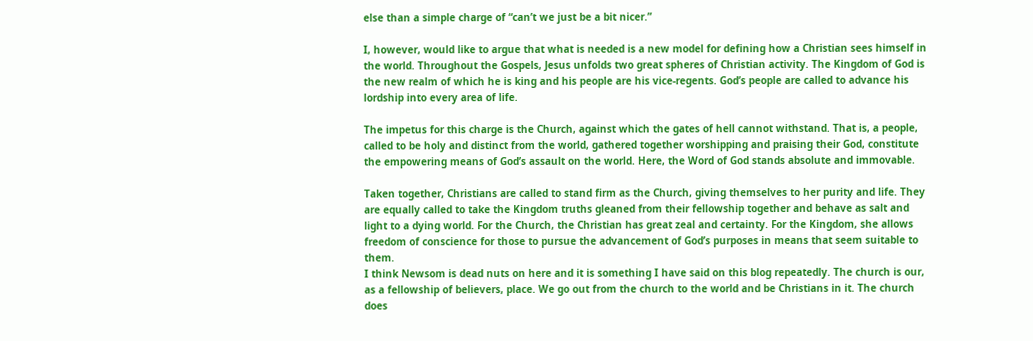else than a simple charge of “can’t we just be a bit nicer.”

I, however, would like to argue that what is needed is a new model for defining how a Christian sees himself in the world. Throughout the Gospels, Jesus unfolds two great spheres of Christian activity. The Kingdom of God is the new realm of which he is king and his people are his vice-regents. God’s people are called to advance his lordship into every area of life.

The impetus for this charge is the Church, against which the gates of hell cannot withstand. That is, a people, called to be holy and distinct from the world, gathered together worshipping and praising their God, constitute the empowering means of God’s assault on the world. Here, the Word of God stands absolute and immovable.

Taken together, Christians are called to stand firm as the Church, giving themselves to her purity and life. They are equally called to take the Kingdom truths gleaned from their fellowship together and behave as salt and light to a dying world. For the Church, the Christian has great zeal and certainty. For the Kingdom, she allows freedom of conscience for those to pursue the advancement of God’s purposes in means that seem suitable to them.
I think Newsom is dead nuts on here and it is something I have said on this blog repeatedly. The church is our, as a fellowship of believers, place. We go out from the church to the world and be Christians in it. The church does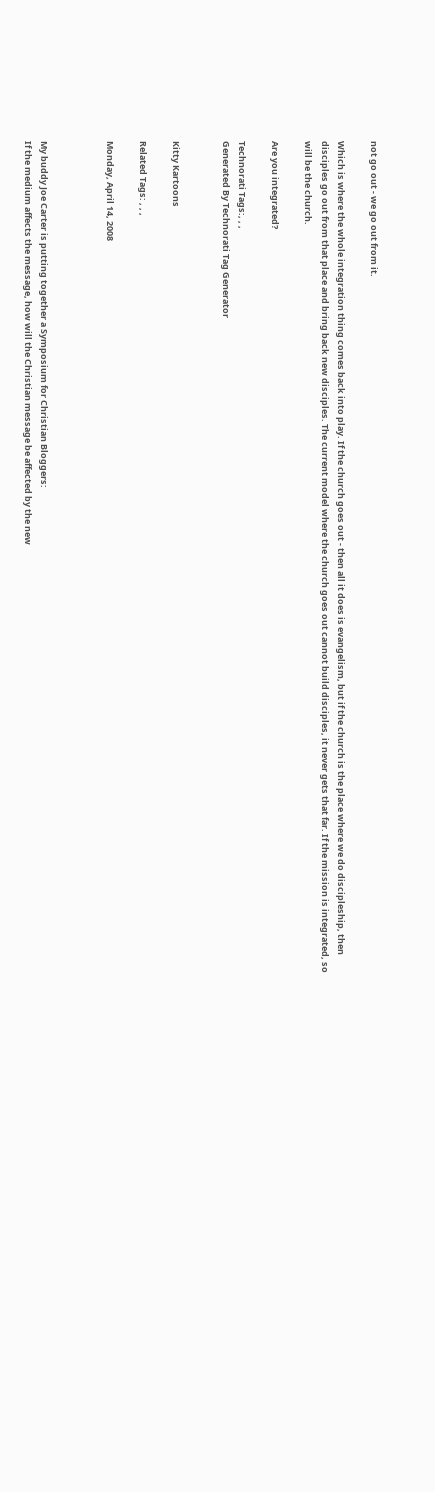not go out - we go out from it.

Which is where the whole integration thing comes back into play. If the church goes out - then all it does is evangelism, but if the church is the place where we do discipleship, then disciples go out from that place and bring back new disciples. The current model where the church goes out cannot build disciples, it never gets that far. If the mission is integrated, so will be the church.

Are you integrated?

Technorati Tags:, , ,
Generated By Technorati Tag Generator


Kitty Kartoons

Related Tags: , , ,

Monday, April 14, 2008



My buddy Joe Carter is putting together a Symposium for Christian Bloggers:
If the medium affects the message, how will the Christian message be affected by the new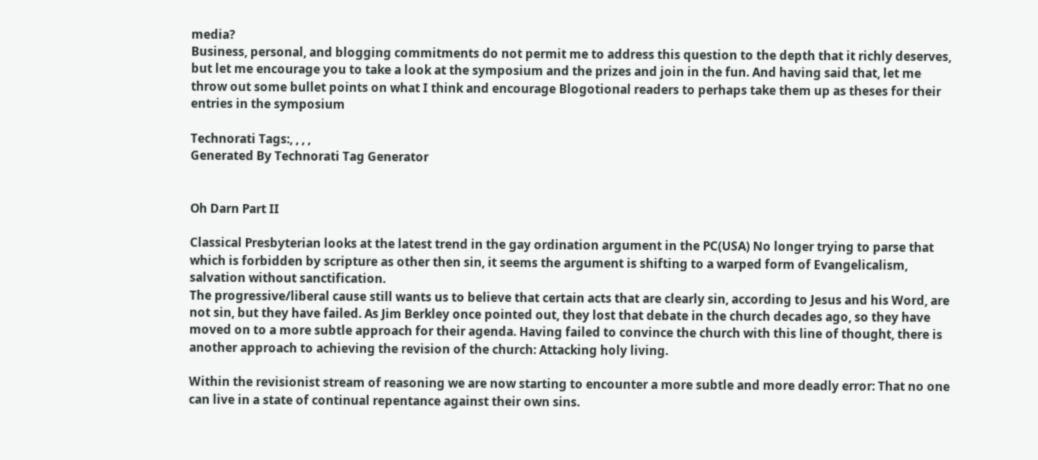media?
Business, personal, and blogging commitments do not permit me to address this question to the depth that it richly deserves, but let me encourage you to take a look at the symposium and the prizes and join in the fun. And having said that, let me throw out some bullet points on what I think and encourage Blogotional readers to perhaps take them up as theses for their entries in the symposium

Technorati Tags:, , , ,
Generated By Technorati Tag Generator


Oh Darn Part II

Classical Presbyterian looks at the latest trend in the gay ordination argument in the PC(USA) No longer trying to parse that which is forbidden by scripture as other then sin, it seems the argument is shifting to a warped form of Evangelicalism, salvation without sanctification.
The progressive/liberal cause still wants us to believe that certain acts that are clearly sin, according to Jesus and his Word, are not sin, but they have failed. As Jim Berkley once pointed out, they lost that debate in the church decades ago, so they have moved on to a more subtle approach for their agenda. Having failed to convince the church with this line of thought, there is another approach to achieving the revision of the church: Attacking holy living.

Within the revisionist stream of reasoning we are now starting to encounter a more subtle and more deadly error: That no one can live in a state of continual repentance against their own sins.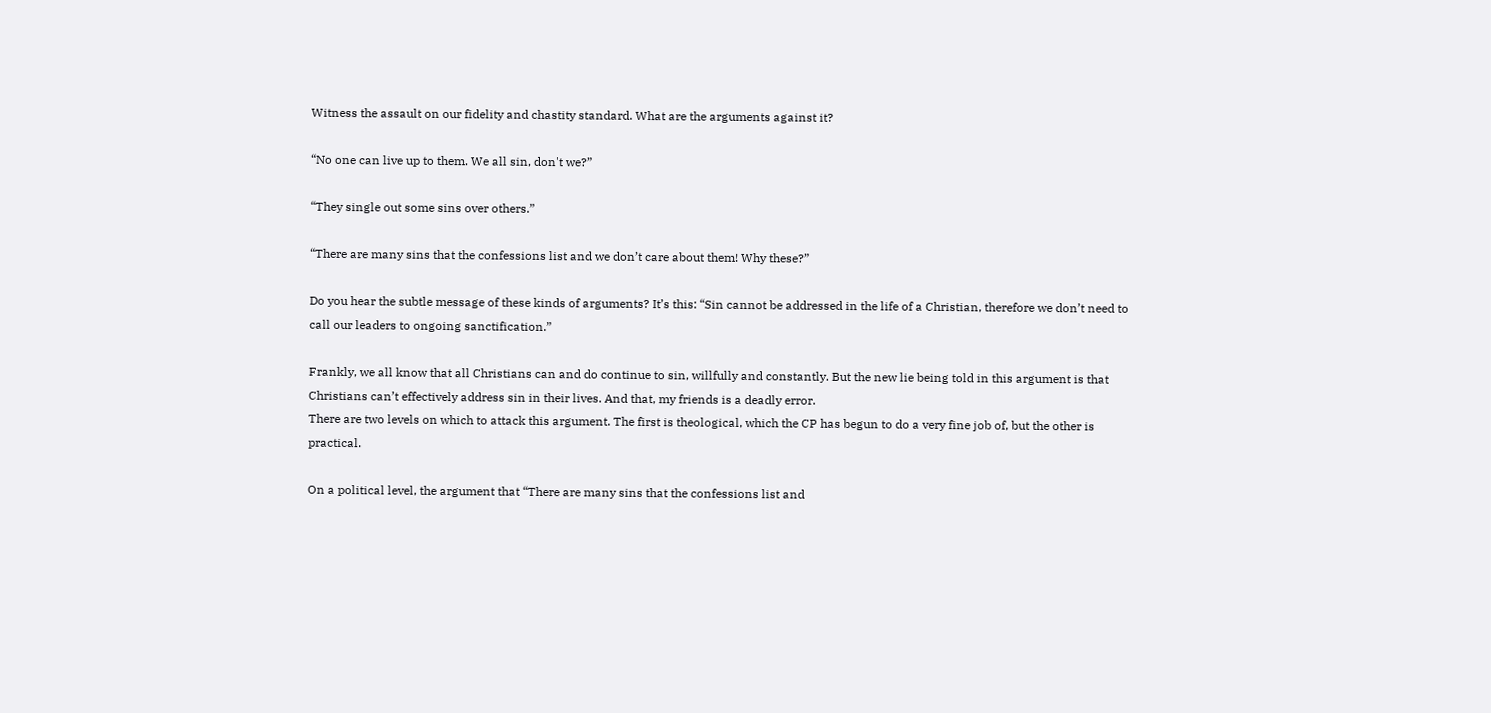Witness the assault on our fidelity and chastity standard. What are the arguments against it?

“No one can live up to them. We all sin, don't we?”

“They single out some sins over others.”

“There are many sins that the confessions list and we don’t care about them! Why these?”

Do you hear the subtle message of these kinds of arguments? It’s this: “Sin cannot be addressed in the life of a Christian, therefore we don’t need to call our leaders to ongoing sanctification.”

Frankly, we all know that all Christians can and do continue to sin, willfully and constantly. But the new lie being told in this argument is that Christians can’t effectively address sin in their lives. And that, my friends is a deadly error.
There are two levels on which to attack this argument. The first is theological, which the CP has begun to do a very fine job of, but the other is practical.

On a political level, the argument that “There are many sins that the confessions list and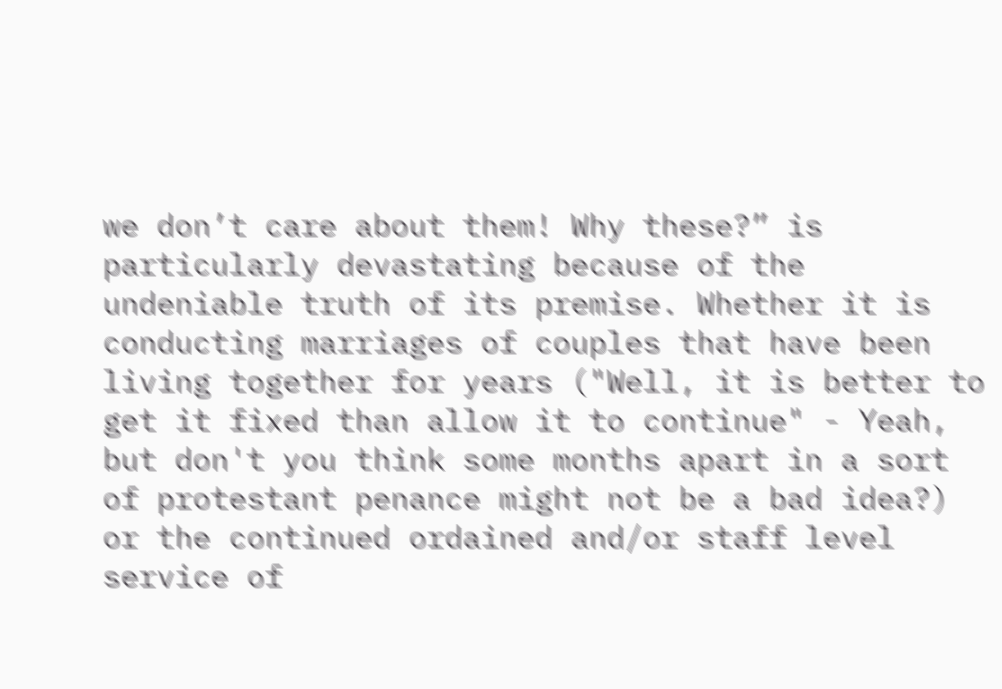we don’t care about them! Why these?” is particularly devastating because of the undeniable truth of its premise. Whether it is conducting marriages of couples that have been living together for years ("Well, it is better to get it fixed than allow it to continue" - Yeah, but don't you think some months apart in a sort of protestant penance might not be a bad idea?) or the continued ordained and/or staff level service of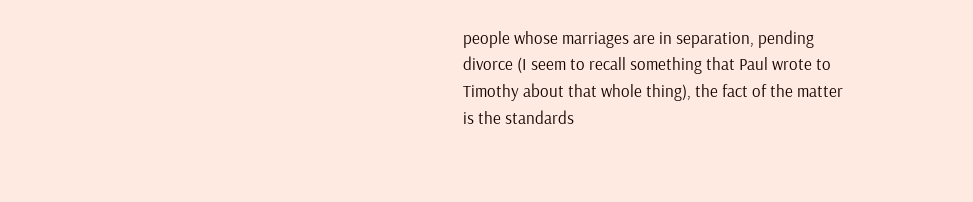people whose marriages are in separation, pending divorce (I seem to recall something that Paul wrote to Timothy about that whole thing), the fact of the matter is the standards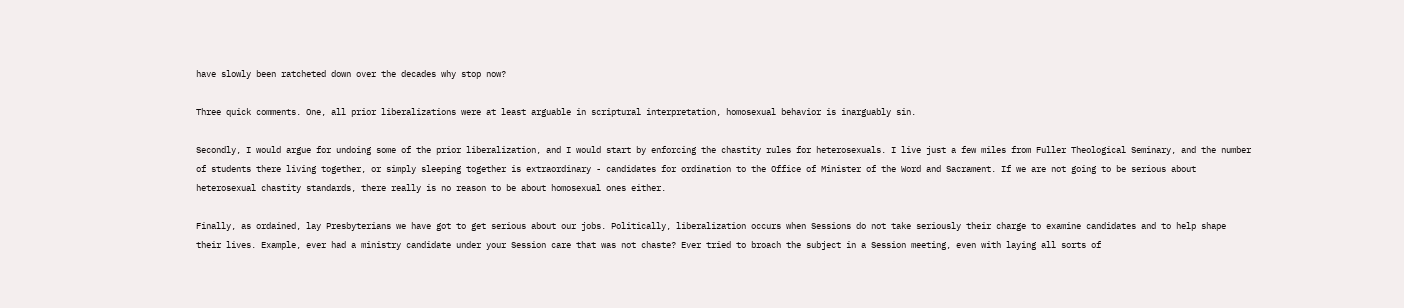have slowly been ratcheted down over the decades why stop now?

Three quick comments. One, all prior liberalizations were at least arguable in scriptural interpretation, homosexual behavior is inarguably sin.

Secondly, I would argue for undoing some of the prior liberalization, and I would start by enforcing the chastity rules for heterosexuals. I live just a few miles from Fuller Theological Seminary, and the number of students there living together, or simply sleeping together is extraordinary - candidates for ordination to the Office of Minister of the Word and Sacrament. If we are not going to be serious about heterosexual chastity standards, there really is no reason to be about homosexual ones either.

Finally, as ordained, lay Presbyterians we have got to get serious about our jobs. Politically, liberalization occurs when Sessions do not take seriously their charge to examine candidates and to help shape their lives. Example, ever had a ministry candidate under your Session care that was not chaste? Ever tried to broach the subject in a Session meeting, even with laying all sorts of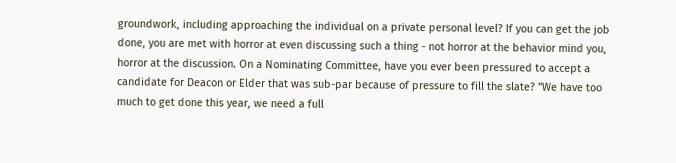groundwork, including approaching the individual on a private personal level? If you can get the job done, you are met with horror at even discussing such a thing - not horror at the behavior mind you, horror at the discussion. On a Nominating Committee, have you ever been pressured to accept a candidate for Deacon or Elder that was sub-par because of pressure to fill the slate? "We have too much to get done this year, we need a full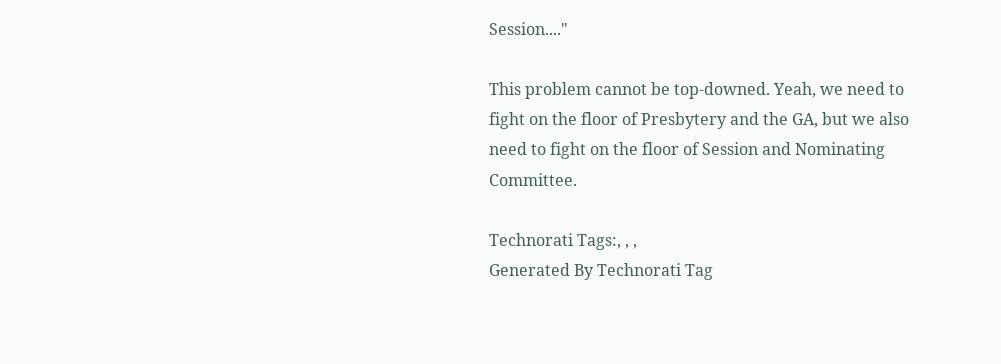Session...."

This problem cannot be top-downed. Yeah, we need to fight on the floor of Presbytery and the GA, but we also need to fight on the floor of Session and Nominating Committee.

Technorati Tags:, , ,
Generated By Technorati Tag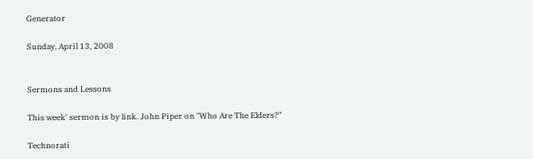Generator

Sunday, April 13, 2008


Sermons and Lessons

This week' sermon is by link. John Piper on "Who Are The Elders?"

Technorati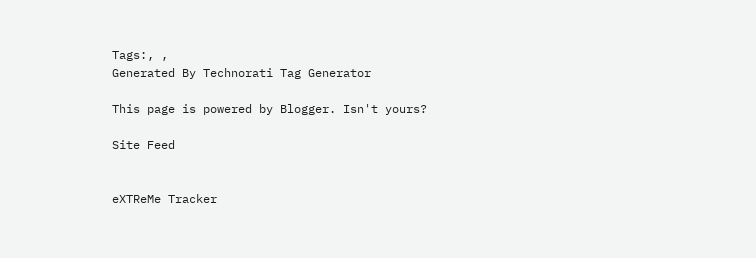Tags:, ,
Generated By Technorati Tag Generator

This page is powered by Blogger. Isn't yours?

Site Feed


eXTReMe Tracker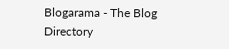Blogarama - The Blog Directory